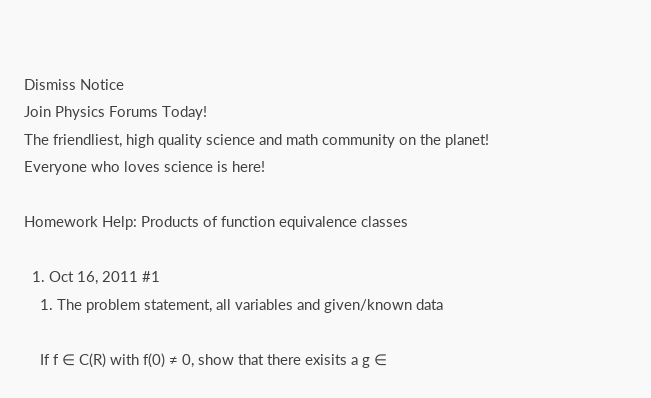Dismiss Notice
Join Physics Forums Today!
The friendliest, high quality science and math community on the planet! Everyone who loves science is here!

Homework Help: Products of function equivalence classes

  1. Oct 16, 2011 #1
    1. The problem statement, all variables and given/known data

    If f ∈ C(R) with f(0) ≠ 0, show that there exisits a g ∈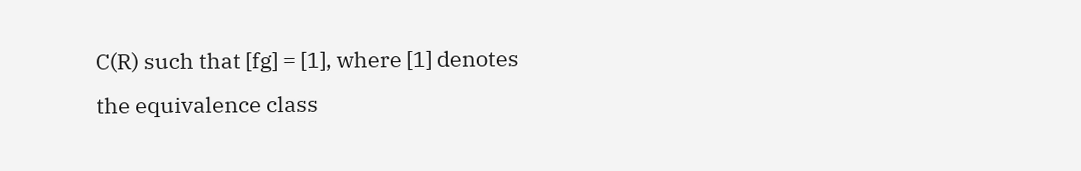C(R) such that [fg] = [1], where [1] denotes the equivalence class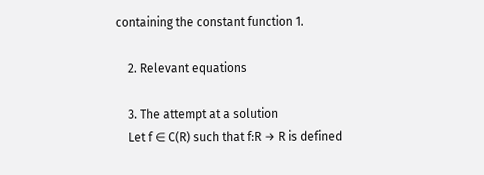containing the constant function 1.

    2. Relevant equations

    3. The attempt at a solution
    Let f ∈ C(R) such that f:R → R is defined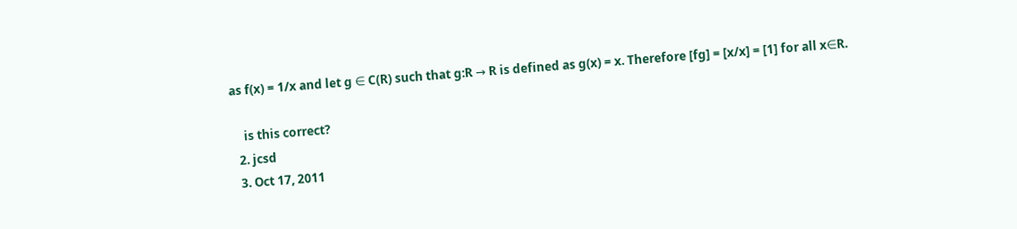as f(x) = 1/x and let g ∈ C(R) such that g:R → R is defined as g(x) = x. Therefore [fg] = [x/x] = [1] for all x∈R.

    is this correct?
  2. jcsd
  3. Oct 17, 2011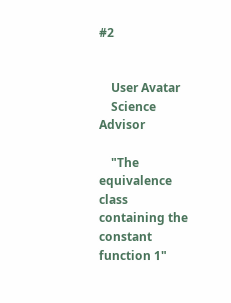#2


    User Avatar
    Science Advisor

    "The equivalence class containing the constant function 1"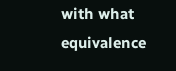with what equivalence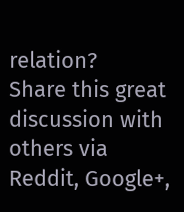relation?
Share this great discussion with others via Reddit, Google+,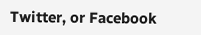Twitter, or Facebook